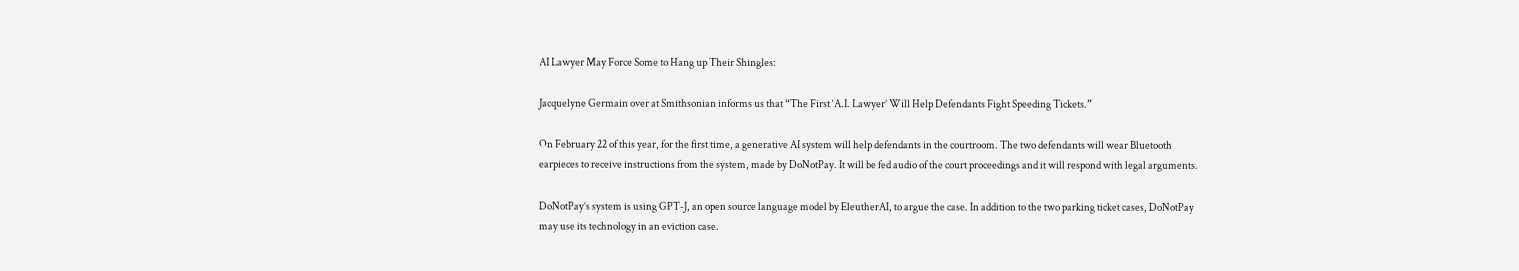AI Lawyer May Force Some to Hang up Their Shingles:

Jacquelyne Germain over at Smithsonian informs us that “The First ‘A.I. Lawyer’ Will Help Defendants Fight Speeding Tickets.”

On February 22 of this year, for the first time, a generative AI system will help defendants in the courtroom. The two defendants will wear Bluetooth earpieces to receive instructions from the system, made by DoNotPay. It will be fed audio of the court proceedings and it will respond with legal arguments.

DoNotPay’s system is using GPT-J, an open source language model by EleutherAI, to argue the case. In addition to the two parking ticket cases, DoNotPay may use its technology in an eviction case.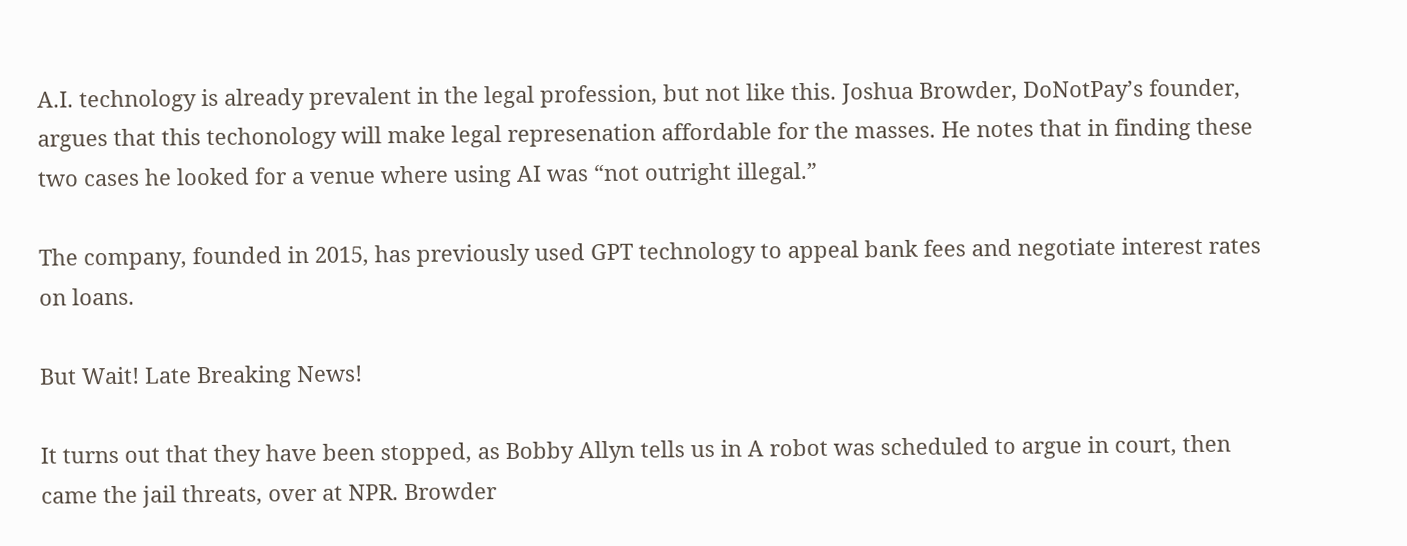A.I. technology is already prevalent in the legal profession, but not like this. Joshua Browder, DoNotPay’s founder, argues that this techonology will make legal represenation affordable for the masses. He notes that in finding these two cases he looked for a venue where using AI was “not outright illegal.”

The company, founded in 2015, has previously used GPT technology to appeal bank fees and negotiate interest rates on loans.

But Wait! Late Breaking News!

It turns out that they have been stopped, as Bobby Allyn tells us in A robot was scheduled to argue in court, then came the jail threats, over at NPR. Browder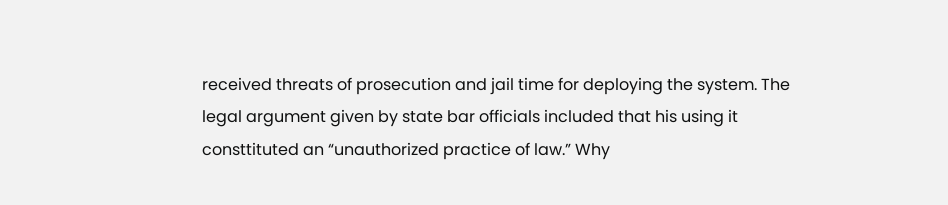received threats of prosecution and jail time for deploying the system. The legal argument given by state bar officials included that his using it consttituted an “unauthorized practice of law.” Why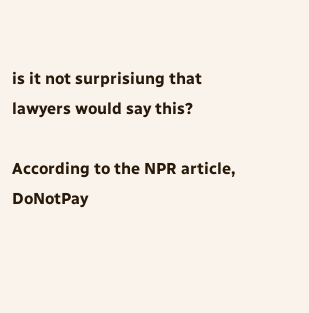is it not surprisiung that lawyers would say this?

According to the NPR article, DoNotPay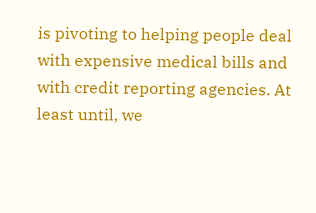is pivoting to helping people deal with expensive medical bills and with credit reporting agencies. At least until, we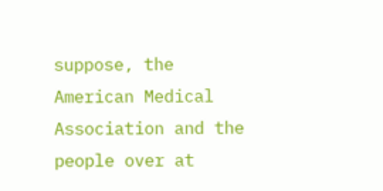suppose, the American Medical Association and the people over at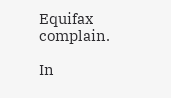Equifax complain.

In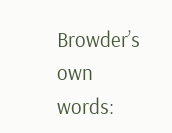Browder’s own words: